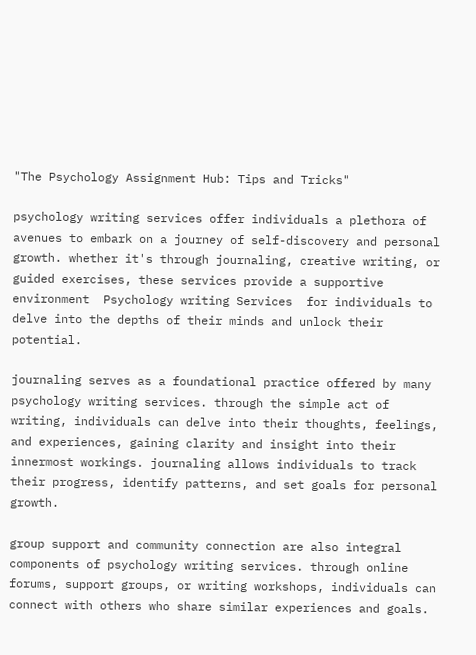"The Psychology Assignment Hub: Tips and Tricks"

psychology writing services offer individuals a plethora of avenues to embark on a journey of self-discovery and personal growth. whether it's through journaling, creative writing, or guided exercises, these services provide a supportive environment  Psychology writing Services  for individuals to delve into the depths of their minds and unlock their potential.

journaling serves as a foundational practice offered by many psychology writing services. through the simple act of writing, individuals can delve into their thoughts, feelings, and experiences, gaining clarity and insight into their innermost workings. journaling allows individuals to track their progress, identify patterns, and set goals for personal growth.

group support and community connection are also integral components of psychology writing services. through online forums, support groups, or writing workshops, individuals can connect with others who share similar experiences and goals.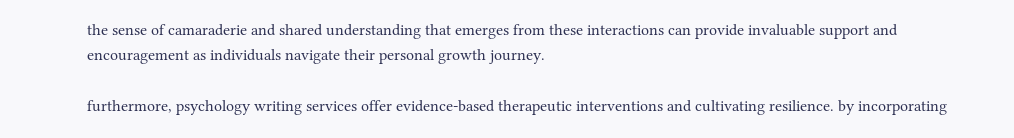the sense of camaraderie and shared understanding that emerges from these interactions can provide invaluable support and encouragement as individuals navigate their personal growth journey.

furthermore, psychology writing services offer evidence-based therapeutic interventions and cultivating resilience. by incorporating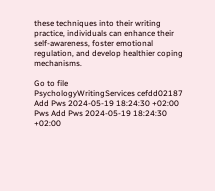these techniques into their writing practice, individuals can enhance their self-awareness, foster emotional regulation, and develop healthier coping mechanisms.

Go to file
PsychologyWritingServices cefdd02187 Add Pws 2024-05-19 18:24:30 +02:00
Pws Add Pws 2024-05-19 18:24:30 +02:00